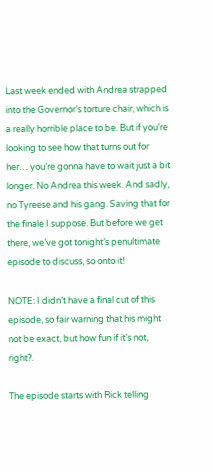Last week ended with Andrea strapped into the Governor’s torture chair, which is a really horrible place to be. But if you’re looking to see how that turns out for her… you’re gonna have to wait just a bit longer. No Andrea this week. And sadly, no Tyreese and his gang. Saving that for the finale I suppose. But before we get there, we’ve got tonight’s penultimate episode to discuss, so onto it!

NOTE: I didn’t have a final cut of this episode, so fair warning that his might not be exact, but how fun if it’s not, right?.

The episode starts with Rick telling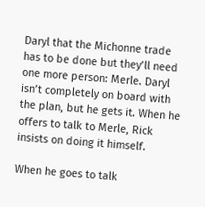Daryl that the Michonne trade has to be done but they’ll need one more person: Merle. Daryl isn’t completely on board with the plan, but he gets it. When he offers to talk to Merle, Rick insists on doing it himself.

When he goes to talk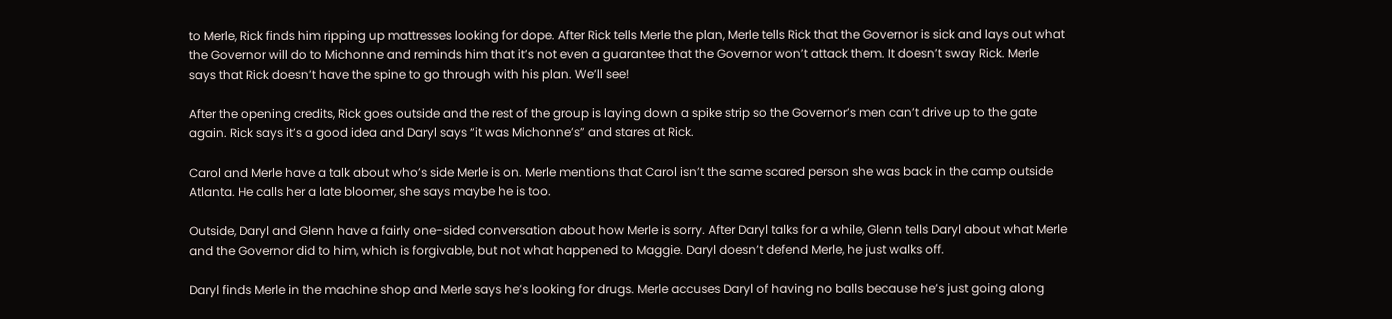to Merle, Rick finds him ripping up mattresses looking for dope. After Rick tells Merle the plan, Merle tells Rick that the Governor is sick and lays out what the Governor will do to Michonne and reminds him that it’s not even a guarantee that the Governor won’t attack them. It doesn’t sway Rick. Merle says that Rick doesn’t have the spine to go through with his plan. We’ll see!

After the opening credits, Rick goes outside and the rest of the group is laying down a spike strip so the Governor’s men can’t drive up to the gate again. Rick says it’s a good idea and Daryl says “it was Michonne’s” and stares at Rick.

Carol and Merle have a talk about who’s side Merle is on. Merle mentions that Carol isn’t the same scared person she was back in the camp outside Atlanta. He calls her a late bloomer, she says maybe he is too.

Outside, Daryl and Glenn have a fairly one-sided conversation about how Merle is sorry. After Daryl talks for a while, Glenn tells Daryl about what Merle and the Governor did to him, which is forgivable, but not what happened to Maggie. Daryl doesn’t defend Merle, he just walks off.

Daryl finds Merle in the machine shop and Merle says he’s looking for drugs. Merle accuses Daryl of having no balls because he’s just going along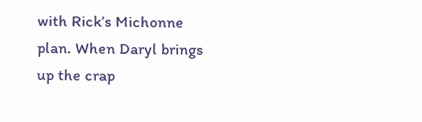with Rick’s Michonne plan. When Daryl brings up the crap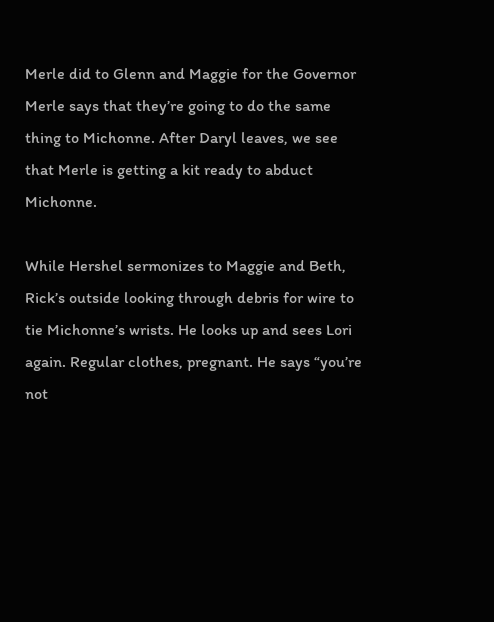Merle did to Glenn and Maggie for the Governor Merle says that they’re going to do the same thing to Michonne. After Daryl leaves, we see that Merle is getting a kit ready to abduct Michonne.

While Hershel sermonizes to Maggie and Beth, Rick’s outside looking through debris for wire to tie Michonne’s wrists. He looks up and sees Lori again. Regular clothes, pregnant. He says “you’re not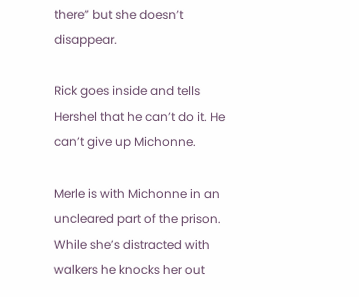there” but she doesn’t disappear.

Rick goes inside and tells Hershel that he can’t do it. He can’t give up Michonne.

Merle is with Michonne in an uncleared part of the prison. While she’s distracted with walkers he knocks her out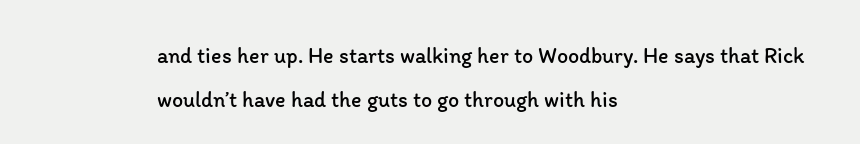and ties her up. He starts walking her to Woodbury. He says that Rick wouldn’t have had the guts to go through with his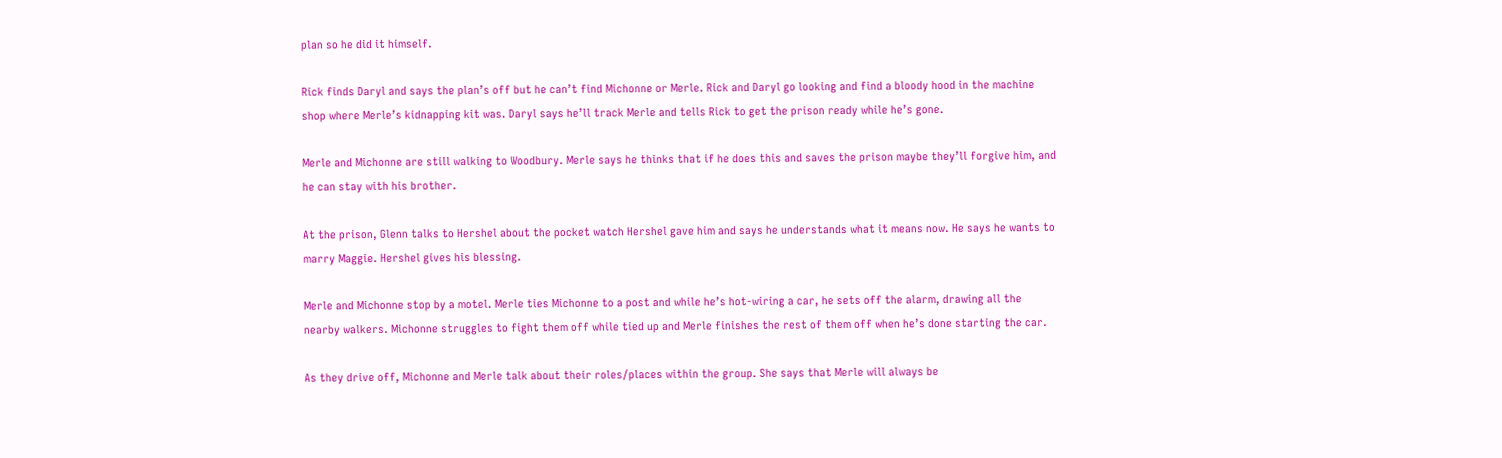plan so he did it himself.

Rick finds Daryl and says the plan’s off but he can’t find Michonne or Merle. Rick and Daryl go looking and find a bloody hood in the machine shop where Merle’s kidnapping kit was. Daryl says he’ll track Merle and tells Rick to get the prison ready while he’s gone.

Merle and Michonne are still walking to Woodbury. Merle says he thinks that if he does this and saves the prison maybe they’ll forgive him, and he can stay with his brother.

At the prison, Glenn talks to Hershel about the pocket watch Hershel gave him and says he understands what it means now. He says he wants to marry Maggie. Hershel gives his blessing.

Merle and Michonne stop by a motel. Merle ties Michonne to a post and while he’s hot-wiring a car, he sets off the alarm, drawing all the nearby walkers. Michonne struggles to fight them off while tied up and Merle finishes the rest of them off when he’s done starting the car.

As they drive off, Michonne and Merle talk about their roles/places within the group. She says that Merle will always be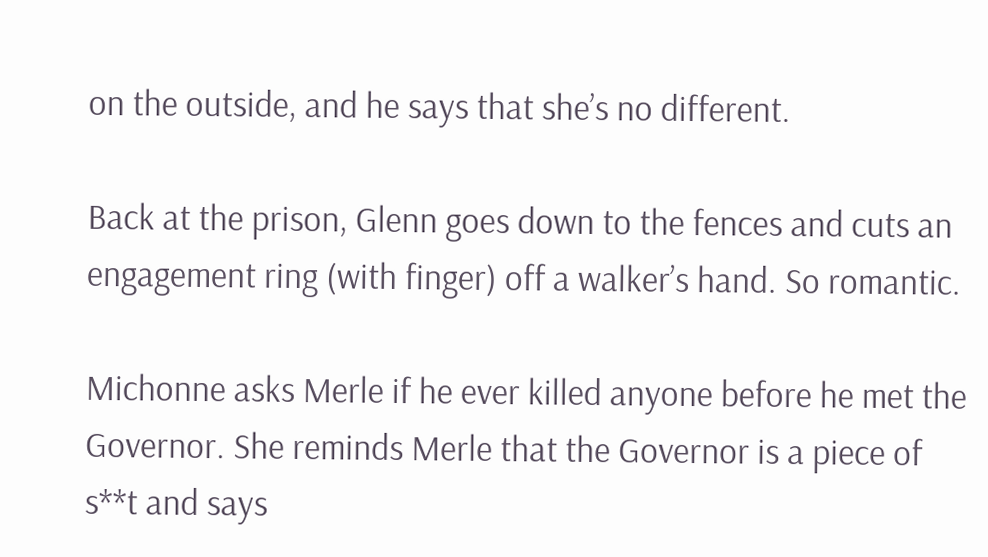on the outside, and he says that she’s no different.

Back at the prison, Glenn goes down to the fences and cuts an engagement ring (with finger) off a walker’s hand. So romantic.

Michonne asks Merle if he ever killed anyone before he met the Governor. She reminds Merle that the Governor is a piece of s**t and says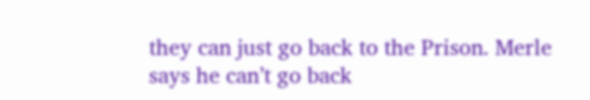they can just go back to the Prison. Merle says he can’t go back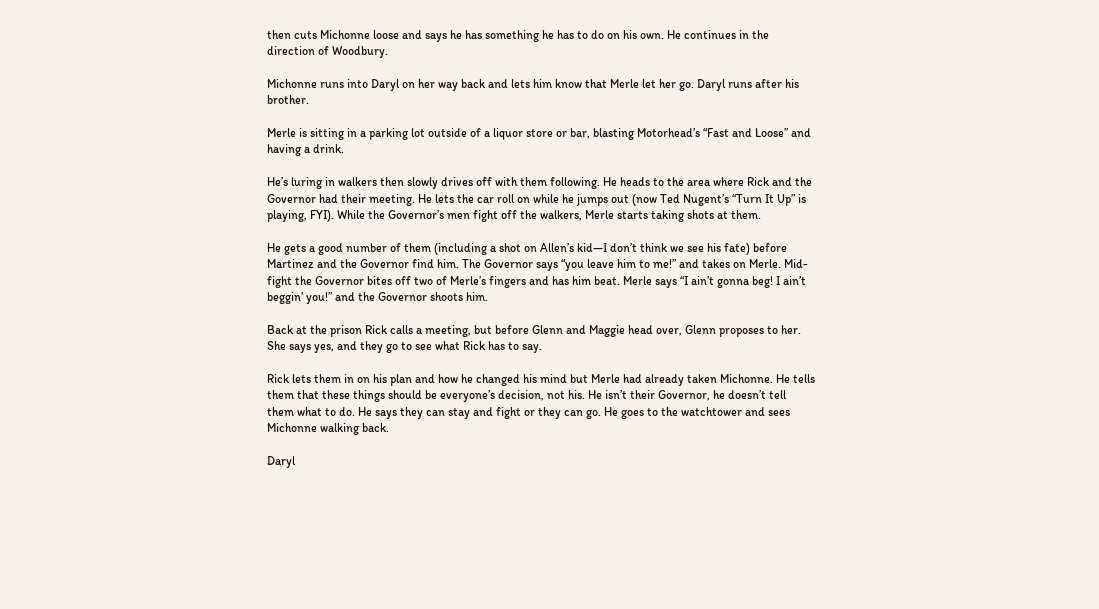then cuts Michonne loose and says he has something he has to do on his own. He continues in the direction of Woodbury.

Michonne runs into Daryl on her way back and lets him know that Merle let her go. Daryl runs after his brother.

Merle is sitting in a parking lot outside of a liquor store or bar, blasting Motorhead’s “Fast and Loose” and having a drink.

He’s luring in walkers then slowly drives off with them following. He heads to the area where Rick and the Governor had their meeting. He lets the car roll on while he jumps out (now Ted Nugent’s “Turn It Up” is playing, FYI). While the Governor’s men fight off the walkers, Merle starts taking shots at them.

He gets a good number of them (including a shot on Allen’s kid—I don’t think we see his fate) before Martinez and the Governor find him. The Governor says “you leave him to me!” and takes on Merle. Mid-fight the Governor bites off two of Merle’s fingers and has him beat. Merle says “I ain’t gonna beg! I ain’t beggin’ you!” and the Governor shoots him.

Back at the prison Rick calls a meeting, but before Glenn and Maggie head over, Glenn proposes to her. She says yes, and they go to see what Rick has to say.

Rick lets them in on his plan and how he changed his mind but Merle had already taken Michonne. He tells them that these things should be everyone’s decision, not his. He isn’t their Governor, he doesn’t tell them what to do. He says they can stay and fight or they can go. He goes to the watchtower and sees Michonne walking back.

Daryl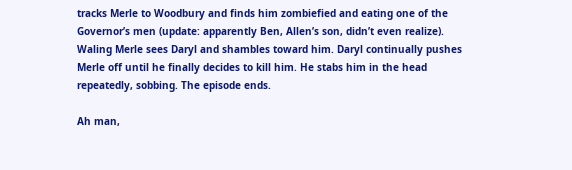tracks Merle to Woodbury and finds him zombiefied and eating one of the Governor’s men (update: apparently Ben, Allen’s son, didn’t even realize). Waling Merle sees Daryl and shambles toward him. Daryl continually pushes Merle off until he finally decides to kill him. He stabs him in the head repeatedly, sobbing. The episode ends.

Ah man,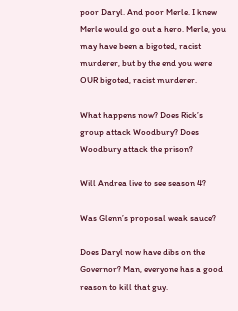poor Daryl. And poor Merle. I knew Merle would go out a hero. Merle, you may have been a bigoted, racist murderer, but by the end you were OUR bigoted, racist murderer.

What happens now? Does Rick’s group attack Woodbury? Does Woodbury attack the prison?

Will Andrea live to see season 4?

Was Glenn’s proposal weak sauce?

Does Daryl now have dibs on the Governor? Man, everyone has a good reason to kill that guy.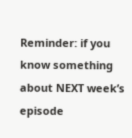Reminder: if you know something about NEXT week’s episode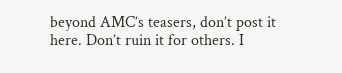beyond AMC’s teasers, don’t post it here. Don’t ruin it for others. I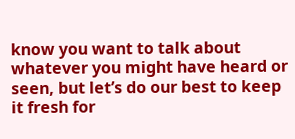know you want to talk about whatever you might have heard or seen, but let’s do our best to keep it fresh for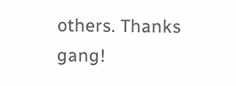others. Thanks gang!